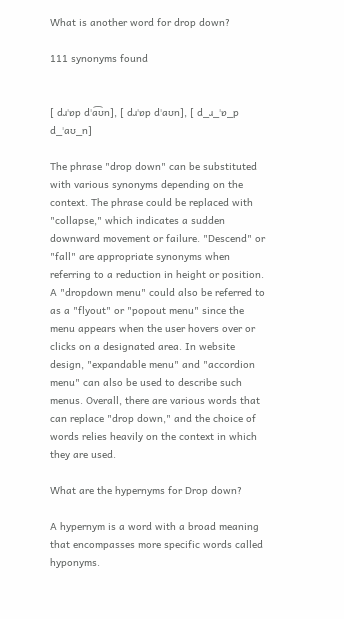What is another word for drop down?

111 synonyms found


[ dɹˈɒp dˈa͡ʊn], [ dɹˈɒp dˈaʊn], [ d_ɹ_ˈɒ_p d_ˈaʊ_n]

The phrase "drop down" can be substituted with various synonyms depending on the context. The phrase could be replaced with "collapse," which indicates a sudden downward movement or failure. "Descend" or "fall" are appropriate synonyms when referring to a reduction in height or position. A "dropdown menu" could also be referred to as a "flyout" or "popout menu" since the menu appears when the user hovers over or clicks on a designated area. In website design, "expandable menu" and "accordion menu" can also be used to describe such menus. Overall, there are various words that can replace "drop down," and the choice of words relies heavily on the context in which they are used.

What are the hypernyms for Drop down?

A hypernym is a word with a broad meaning that encompasses more specific words called hyponyms.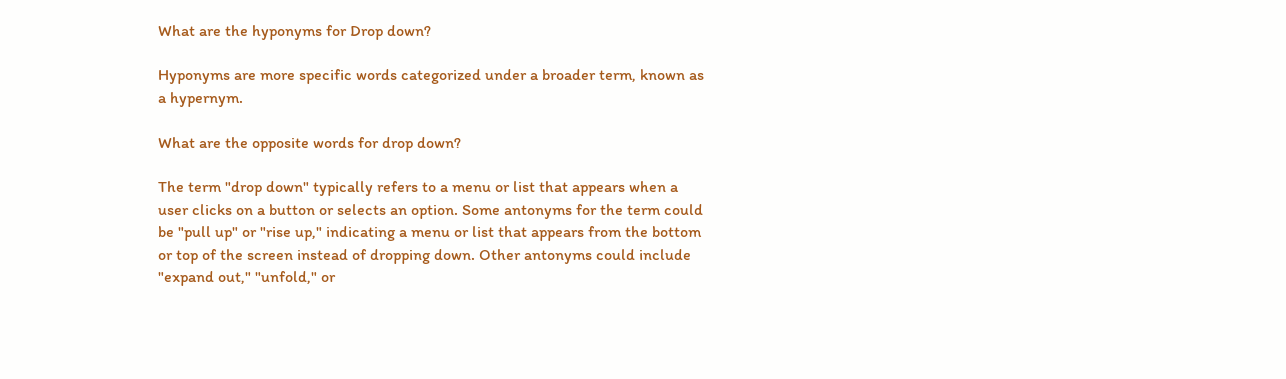What are the hyponyms for Drop down?

Hyponyms are more specific words categorized under a broader term, known as a hypernym.

What are the opposite words for drop down?

The term "drop down" typically refers to a menu or list that appears when a user clicks on a button or selects an option. Some antonyms for the term could be "pull up" or "rise up," indicating a menu or list that appears from the bottom or top of the screen instead of dropping down. Other antonyms could include "expand out," "unfold," or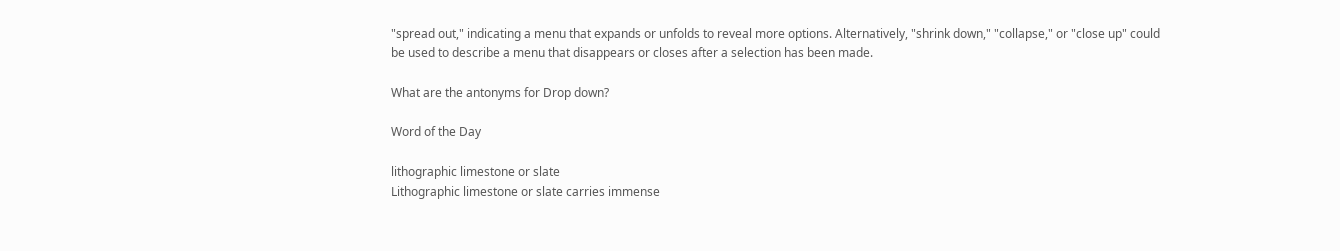"spread out," indicating a menu that expands or unfolds to reveal more options. Alternatively, "shrink down," "collapse," or "close up" could be used to describe a menu that disappears or closes after a selection has been made.

What are the antonyms for Drop down?

Word of the Day

lithographic limestone or slate
Lithographic limestone or slate carries immense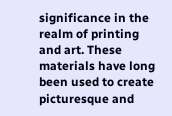significance in the realm of printing and art. These materials have long been used to create picturesque and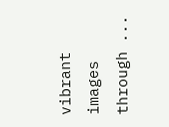vibrant images through ...